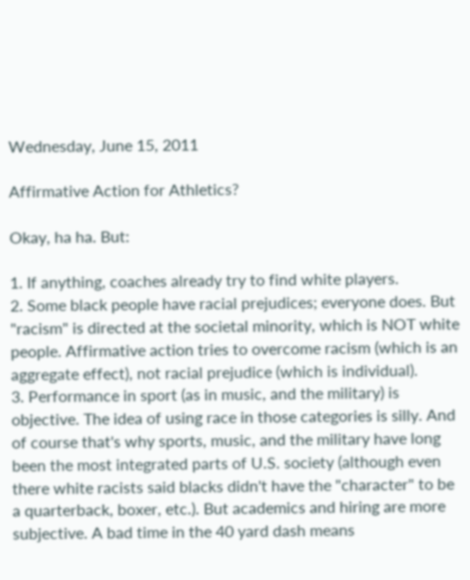Wednesday, June 15, 2011

Affirmative Action for Athletics?

Okay, ha ha. But:

1. If anything, coaches already try to find white players.
2. Some black people have racial prejudices; everyone does. But "racism" is directed at the societal minority, which is NOT white people. Affirmative action tries to overcome racism (which is an aggregate effect), not racial prejudice (which is individual).
3. Performance in sport (as in music, and the military) is objective. The idea of using race in those categories is silly. And of course that's why sports, music, and the military have long been the most integrated parts of U.S. society (although even there white racists said blacks didn't have the "character" to be a quarterback, boxer, etc.). But academics and hiring are more subjective. A bad time in the 40 yard dash means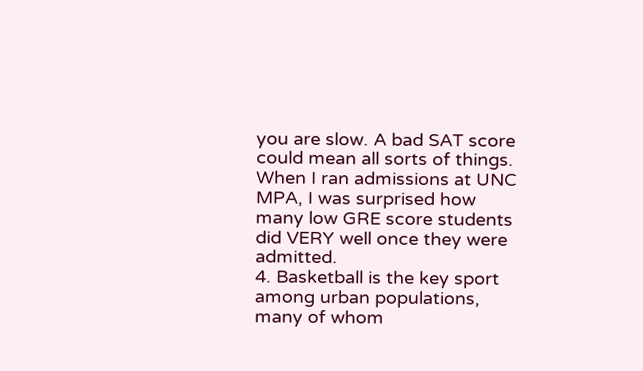you are slow. A bad SAT score could mean all sorts of things. When I ran admissions at UNC MPA, I was surprised how many low GRE score students did VERY well once they were admitted.
4. Basketball is the key sport among urban populations, many of whom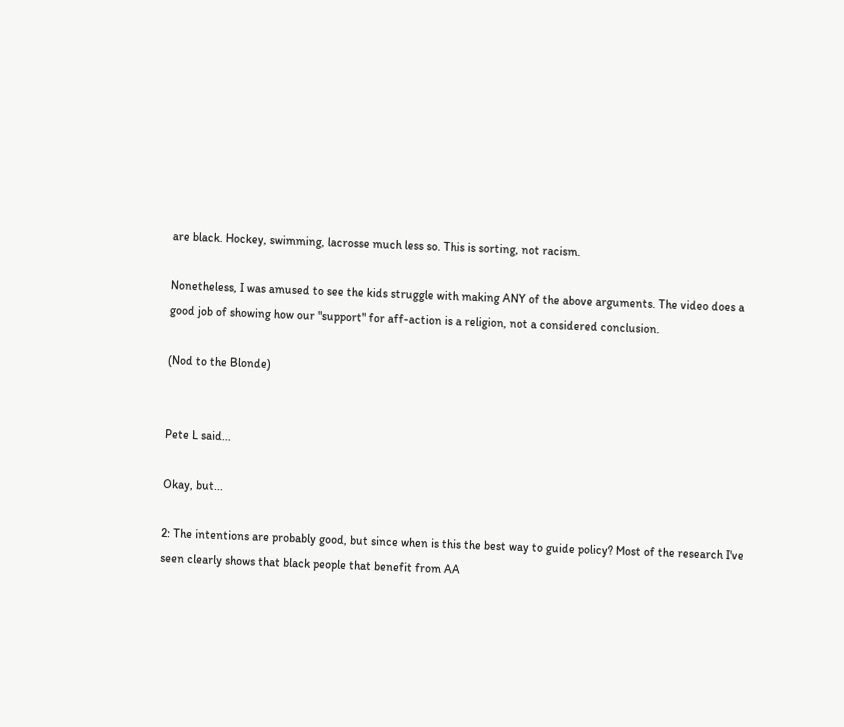are black. Hockey, swimming, lacrosse much less so. This is sorting, not racism.

Nonetheless, I was amused to see the kids struggle with making ANY of the above arguments. The video does a good job of showing how our "support" for aff-action is a religion, not a considered conclusion.

(Nod to the Blonde)


Pete L said...

Okay, but...

2: The intentions are probably good, but since when is this the best way to guide policy? Most of the research I've seen clearly shows that black people that benefit from AA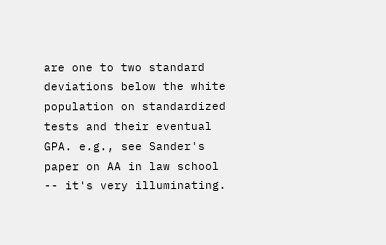are one to two standard deviations below the white population on standardized tests and their eventual GPA. e.g., see Sander's paper on AA in law school -- it's very illuminating.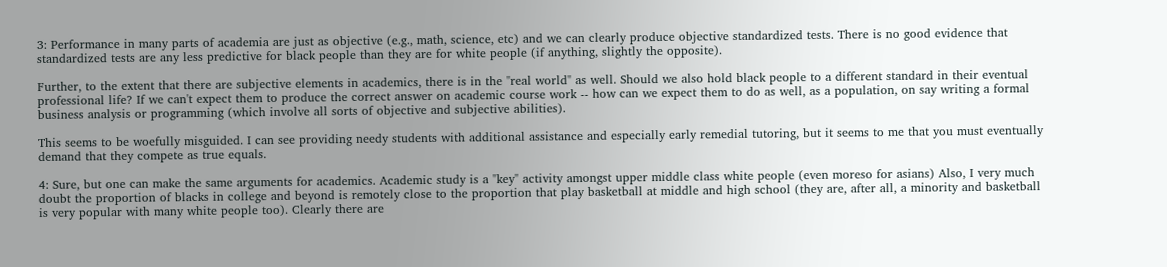3: Performance in many parts of academia are just as objective (e.g., math, science, etc) and we can clearly produce objective standardized tests. There is no good evidence that standardized tests are any less predictive for black people than they are for white people (if anything, slightly the opposite).

Further, to the extent that there are subjective elements in academics, there is in the "real world" as well. Should we also hold black people to a different standard in their eventual professional life? If we can't expect them to produce the correct answer on academic course work -- how can we expect them to do as well, as a population, on say writing a formal business analysis or programming (which involve all sorts of objective and subjective abilities).

This seems to be woefully misguided. I can see providing needy students with additional assistance and especially early remedial tutoring, but it seems to me that you must eventually demand that they compete as true equals.

4: Sure, but one can make the same arguments for academics. Academic study is a "key" activity amongst upper middle class white people (even moreso for asians) Also, I very much doubt the proportion of blacks in college and beyond is remotely close to the proportion that play basketball at middle and high school (they are, after all, a minority and basketball is very popular with many white people too). Clearly there are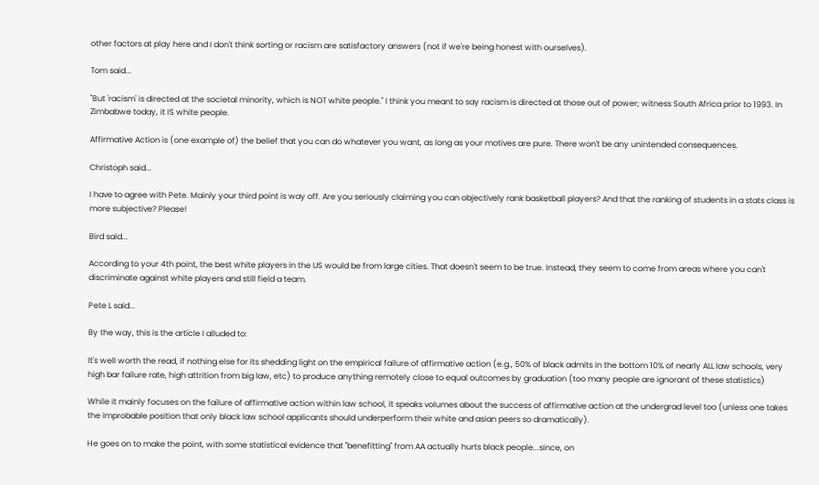other factors at play here and I don't think sorting or racism are satisfactory answers (not if we're being honest with ourselves).

Tom said...

"But 'racism' is directed at the societal minority, which is NOT white people." I think you meant to say racism is directed at those out of power; witness South Africa prior to 1993. In Zimbabwe today, it IS white people.

Affirmative Action is (one example of) the belief that you can do whatever you want, as long as your motives are pure. There won't be any unintended consequences.

Christoph said...

I have to agree with Pete. Mainly your third point is way off. Are you seriously claiming you can objectively rank basketball players? And that the ranking of students in a stats class is more subjective? Please!

Bird said...

According to your 4th point, the best white players in the US would be from large cities. That doesn't seem to be true. Instead, they seem to come from areas where you can't discriminate against white players and still field a team.

Pete L said...

By the way, this is the article I alluded to:

It's well worth the read, if nothing else for its shedding light on the empirical failure of affirmative action (e.g., 50% of black admits in the bottom 10% of nearly ALL law schools, very high bar failure rate, high attrition from big law, etc) to produce anything remotely close to equal outcomes by graduation (too many people are ignorant of these statistics)

While it mainly focuses on the failure of affirmative action within law school, it speaks volumes about the success of affirmative action at the undergrad level too (unless one takes the improbable position that only black law school applicants should underperform their white and asian peers so dramatically).

He goes on to make the point, with some statistical evidence that "benefitting" from AA actually hurts black people...since, on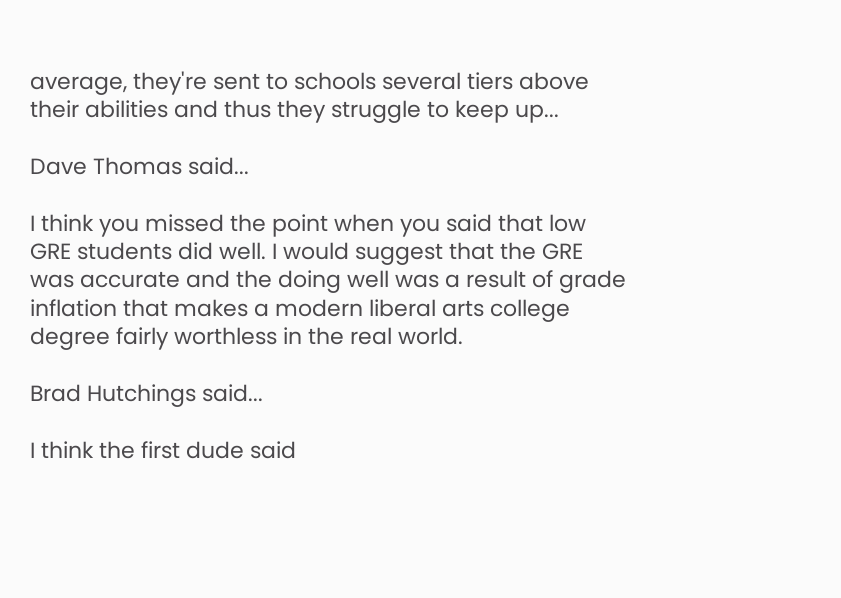average, they're sent to schools several tiers above their abilities and thus they struggle to keep up...

Dave Thomas said...

I think you missed the point when you said that low GRE students did well. I would suggest that the GRE was accurate and the doing well was a result of grade inflation that makes a modern liberal arts college degree fairly worthless in the real world.

Brad Hutchings said...

I think the first dude said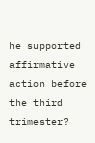he supported affirmative action before the third trimester?